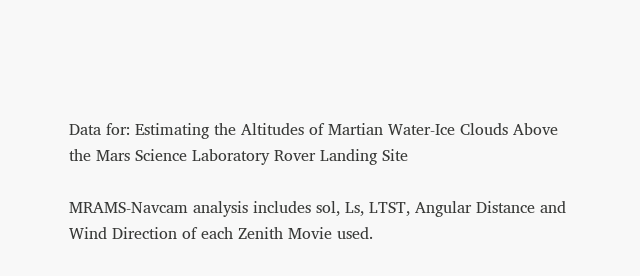Data for: Estimating the Altitudes of Martian Water-Ice Clouds Above the Mars Science Laboratory Rover Landing Site

MRAMS-Navcam analysis includes sol, Ls, LTST, Angular Distance and Wind Direction of each Zenith Movie used.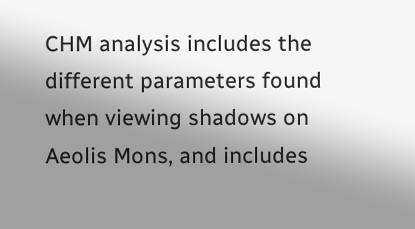CHM analysis includes the different parameters found when viewing shadows on Aeolis Mons, and includes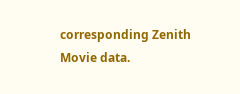corresponding Zenith Movie data.